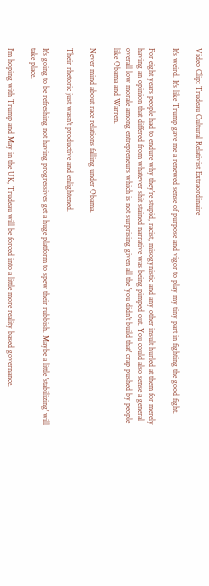Video Clip: Trudeau Cultural Relativist Extraordinaire

It's weird. It's like Trump gave me a renewed sense of purpose and vigor to play my tiny part in fighting the good fight.

For eight years people had to endure why they're stupid, racist, misogynistic and any other insult hurled at them for merely having an opinion that differed from whatever shit stained narrative was being pimped out. You could also sense a general overall low morale among entrepreneurs which is not surprising given all the 'you didn't build that' crap pushed by people like Obama and Warren.

Never mind about race relations falling under Obama.

Their rhetoric just wasn't productive and enlightened.

It's going to be refreshing not having progressives get a huge platform to spew their rubbish. Maybe a little 'stabilizing' will take place.

I'm hoping with Trump and May in the UK, Trudeau will be forced into a little more reality based governance.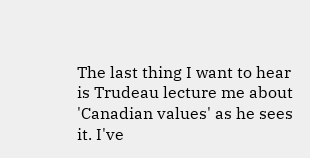The last thing I want to hear is Trudeau lecture me about 'Canadian values' as he sees it. I've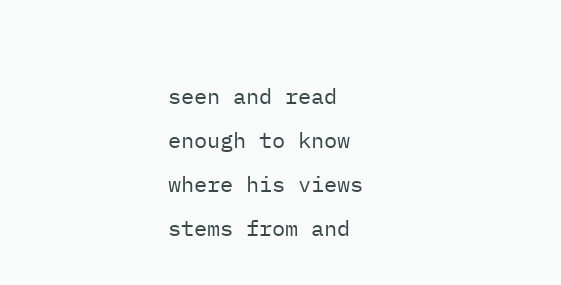seen and read enough to know where his views stems from and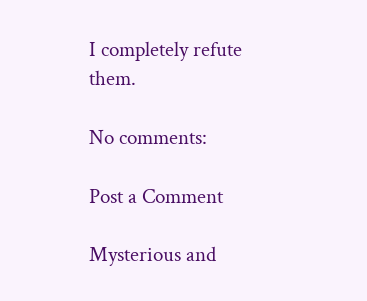I completely refute them.

No comments:

Post a Comment

Mysterious and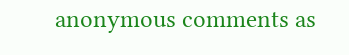anonymous comments as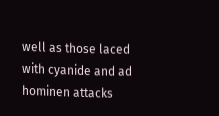well as those laced with cyanide and ad hominen attacks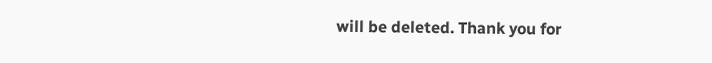will be deleted. Thank you for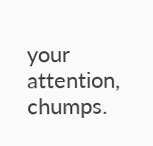your attention, chumps.